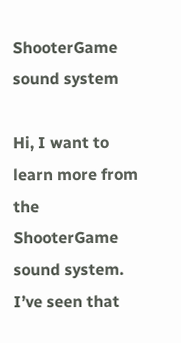ShooterGame sound system

Hi, I want to learn more from the ShooterGame sound system. I’ve seen that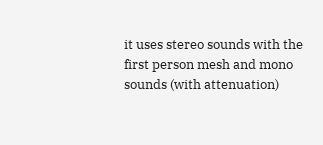it uses stereo sounds with the first person mesh and mono sounds (with attenuation)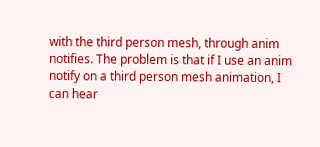with the third person mesh, through anim notifies. The problem is that if I use an anim notify on a third person mesh animation, I can hear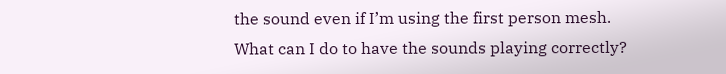the sound even if I’m using the first person mesh.
What can I do to have the sounds playing correctly?